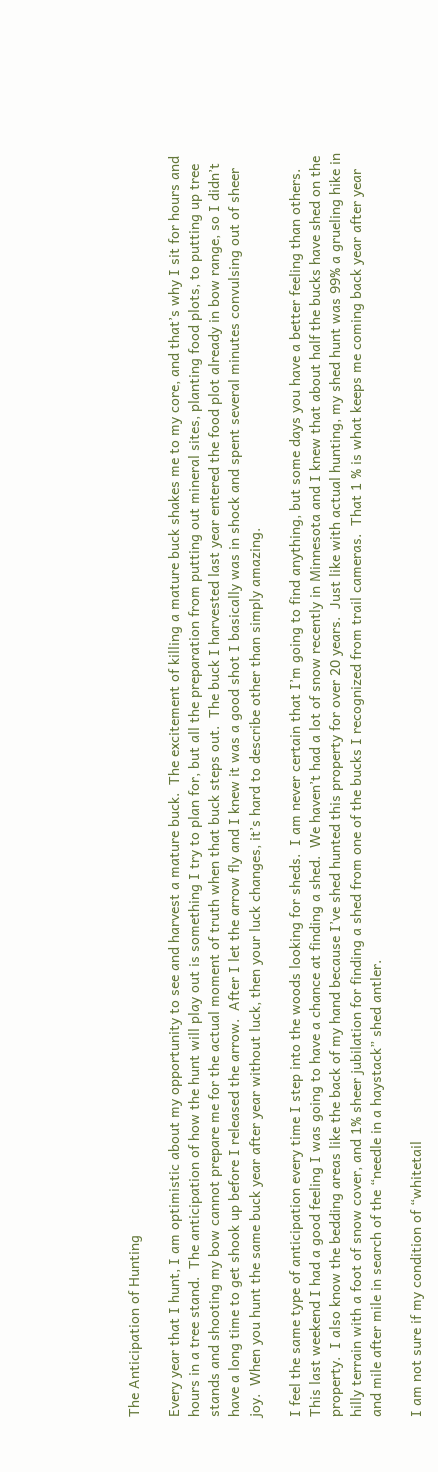The Anticipation of Hunting

Every year that I hunt, I am optimistic about my opportunity to see and harvest a mature buck.  The excitement of killing a mature buck shakes me to my core, and that’s why I sit for hours and hours in a tree stand.  The anticipation of how the hunt will play out is something I try to plan for, but all the preparation from putting out mineral sites, planting food plots, to putting up tree stands and shooting my bow cannot prepare me for the actual moment of truth when that buck steps out.  The buck I harvested last year entered the food plot already in bow range, so I didn’t have a long time to get shook up before I released the arrow.  After I let the arrow fly and I knew it was a good shot I basically was in shock and spent several minutes convulsing out of sheer joy.  When you hunt the same buck year after year without luck, then your luck changes, it’s hard to describe other than simply amazing.

I feel the same type of anticipation every time I step into the woods looking for sheds.  I am never certain that I’m going to find anything, but some days you have a better feeling than others.  This last weekend I had a good feeling I was going to have a chance at finding a shed.  We haven’t had a lot of snow recently in Minnesota and I knew that about half the bucks have shed on the property.  I also know the bedding areas like the back of my hand because I’ve shed hunted this property for over 20 years.  Just like with actual hunting, my shed hunt was 99% a grueling hike in hilly terrain with a foot of snow cover, and 1% sheer jubilation for finding a shed from one of the bucks I recognized from trail cameras.  That 1 % is what keeps me coming back year after year and mile after mile in search of the “needle in a haystack” shed antler.

I am not sure if my condition of “whitetail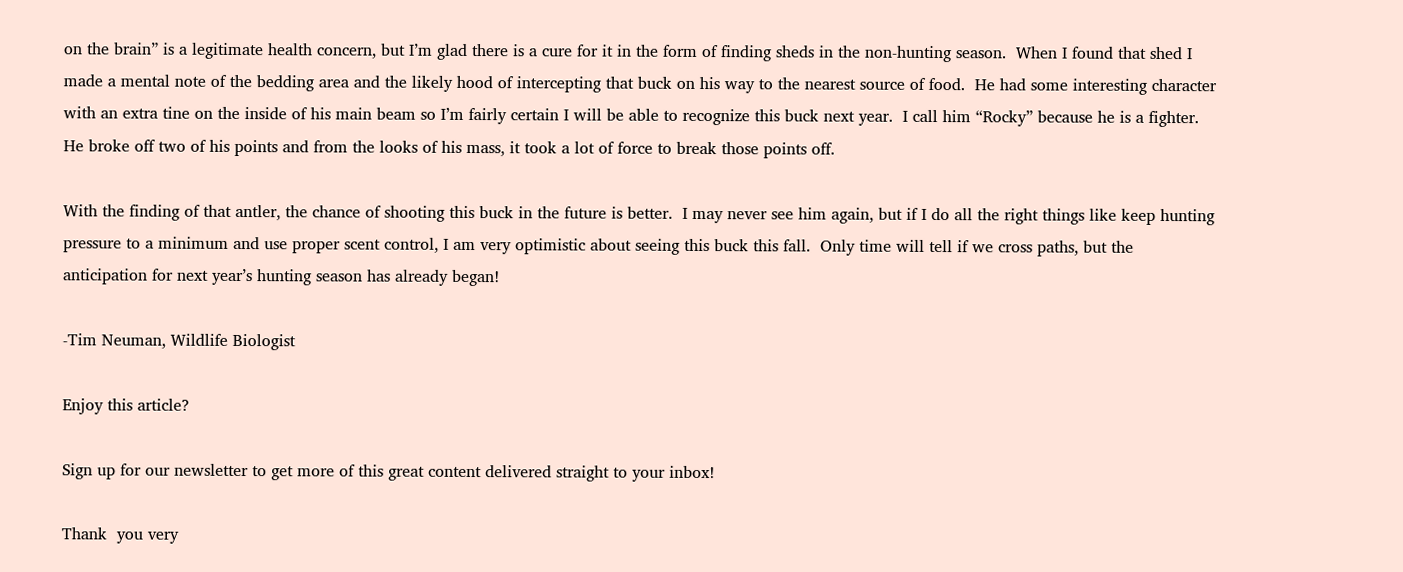on the brain” is a legitimate health concern, but I’m glad there is a cure for it in the form of finding sheds in the non-hunting season.  When I found that shed I made a mental note of the bedding area and the likely hood of intercepting that buck on his way to the nearest source of food.  He had some interesting character with an extra tine on the inside of his main beam so I’m fairly certain I will be able to recognize this buck next year.  I call him “Rocky” because he is a fighter.  He broke off two of his points and from the looks of his mass, it took a lot of force to break those points off.

With the finding of that antler, the chance of shooting this buck in the future is better.  I may never see him again, but if I do all the right things like keep hunting pressure to a minimum and use proper scent control, I am very optimistic about seeing this buck this fall.  Only time will tell if we cross paths, but the anticipation for next year’s hunting season has already began!

-Tim Neuman, Wildlife Biologist

Enjoy this article?

Sign up for our newsletter to get more of this great content delivered straight to your inbox!

Thank  you very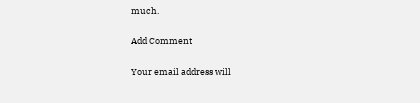much.

Add Comment

Your email address will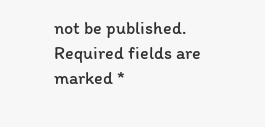not be published. Required fields are marked *